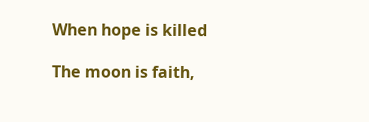When hope is killed

The moon is faith,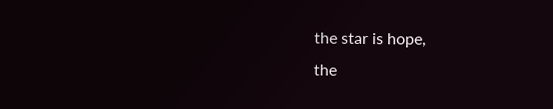the star is hope,
the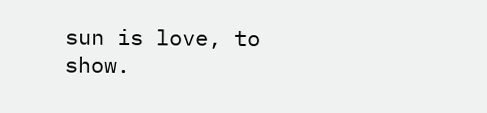sun is love, to show.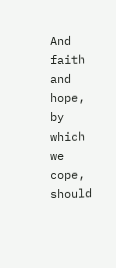And faith and hope, by which we cope,
should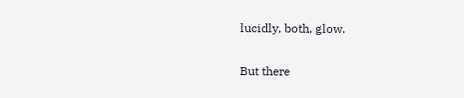lucidly, both, glow.

But there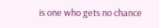is one who gets no chance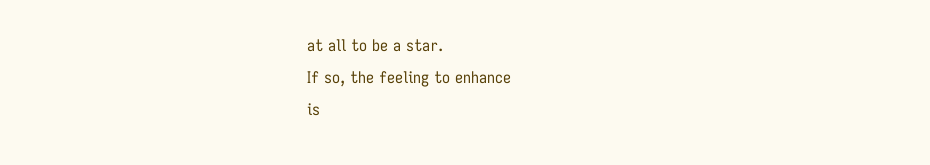at all to be a star.
If so, the feeling to enhance
is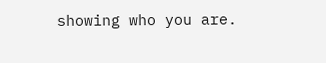showing who you are.